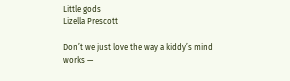Little gods
Lizella Prescott

Don’t we just love the way a kiddy’s mind works —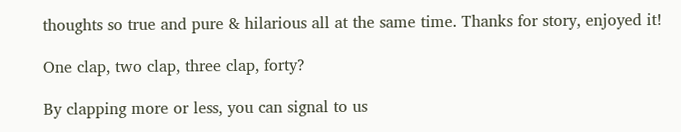thoughts so true and pure & hilarious all at the same time. Thanks for story, enjoyed it!

One clap, two clap, three clap, forty?

By clapping more or less, you can signal to us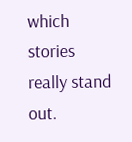which stories really stand out.